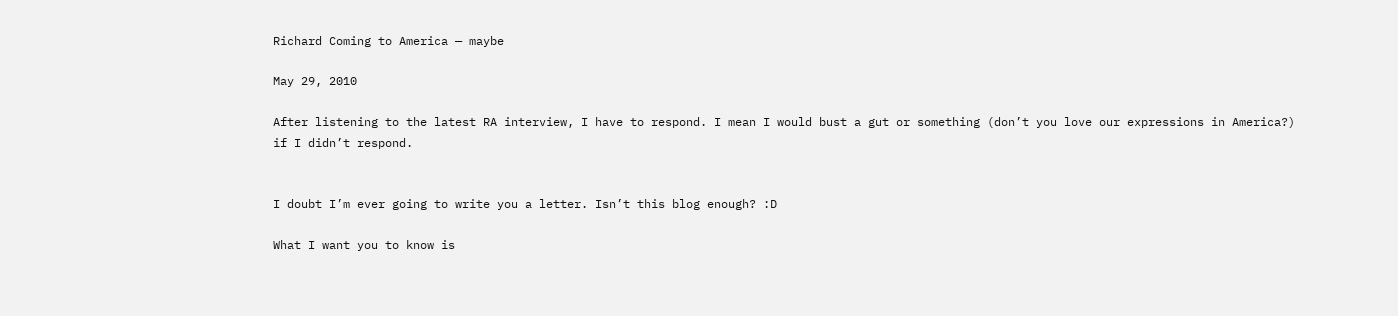Richard Coming to America — maybe

May 29, 2010

After listening to the latest RA interview, I have to respond. I mean I would bust a gut or something (don’t you love our expressions in America?) if I didn’t respond.


I doubt I’m ever going to write you a letter. Isn’t this blog enough? :D

What I want you to know is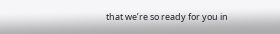that we’re so ready for you in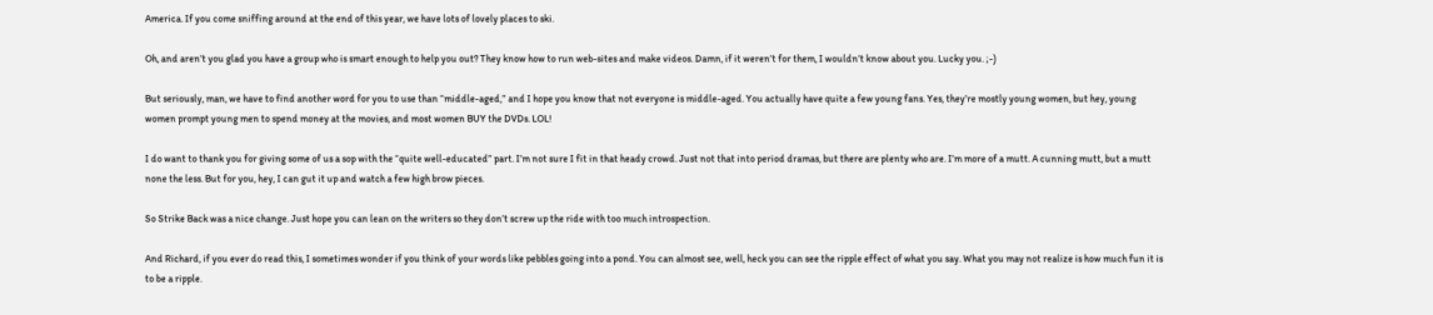America. If you come sniffing around at the end of this year, we have lots of lovely places to ski.

Oh, and aren’t you glad you have a group who is smart enough to help you out? They know how to run web-sites and make videos. Damn, if it weren’t for them, I wouldn’t know about you. Lucky you. ;-)

But seriously, man, we have to find another word for you to use than “middle-aged,” and I hope you know that not everyone is middle-aged. You actually have quite a few young fans. Yes, they’re mostly young women, but hey, young women prompt young men to spend money at the movies, and most women BUY the DVDs. LOL!

I do want to thank you for giving some of us a sop with the “quite well-educated” part. I’m not sure I fit in that heady crowd. Just not that into period dramas, but there are plenty who are. I’m more of a mutt. A cunning mutt, but a mutt none the less. But for you, hey, I can gut it up and watch a few high brow pieces.

So Strike Back was a nice change. Just hope you can lean on the writers so they don’t screw up the ride with too much introspection.

And Richard, if you ever do read this, I sometimes wonder if you think of your words like pebbles going into a pond. You can almost see, well, heck you can see the ripple effect of what you say. What you may not realize is how much fun it is to be a ripple.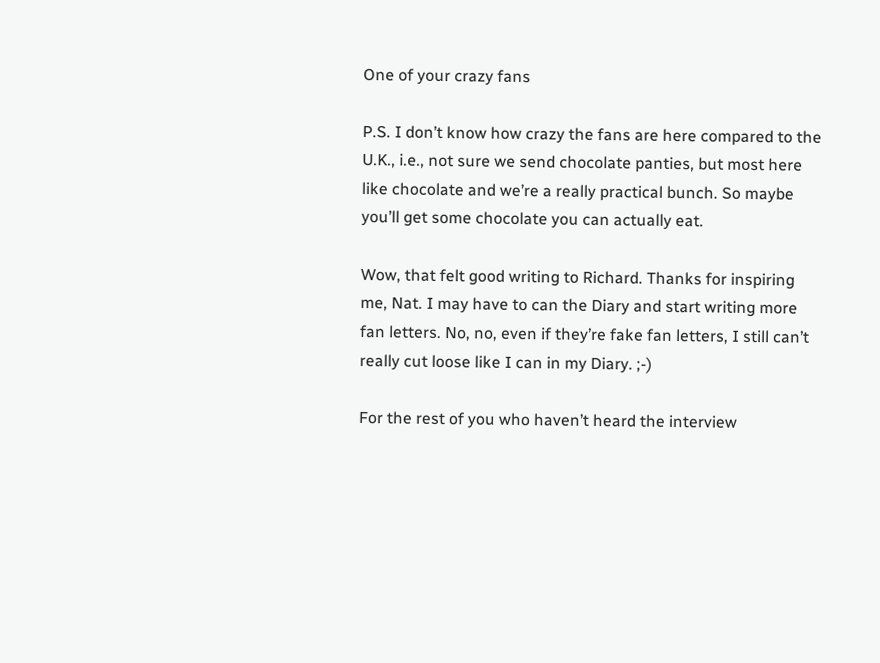One of your crazy fans

P.S. I don’t know how crazy the fans are here compared to the U.K., i.e., not sure we send chocolate panties, but most here like chocolate and we’re a really practical bunch. So maybe you’ll get some chocolate you can actually eat.

Wow, that felt good writing to Richard. Thanks for inspiring me, Nat. I may have to can the Diary and start writing more fan letters. No, no, even if they’re fake fan letters, I still can’t really cut loose like I can in my Diary. ;-)

For the rest of you who haven’t heard the interview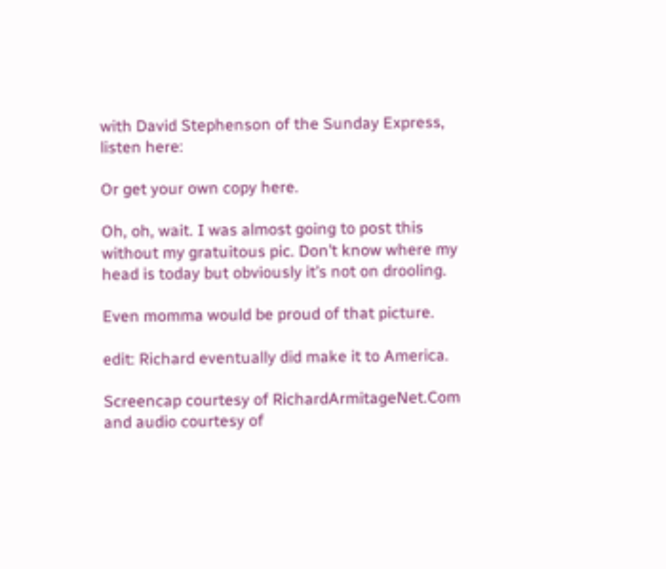with David Stephenson of the Sunday Express, listen here:

Or get your own copy here.

Oh, oh, wait. I was almost going to post this without my gratuitous pic. Don’t know where my head is today but obviously it’s not on drooling.

Even momma would be proud of that picture.

edit: Richard eventually did make it to America.

Screencap courtesy of RichardArmitageNet.Com and audio courtesy of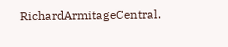RichardArmitageCentral.